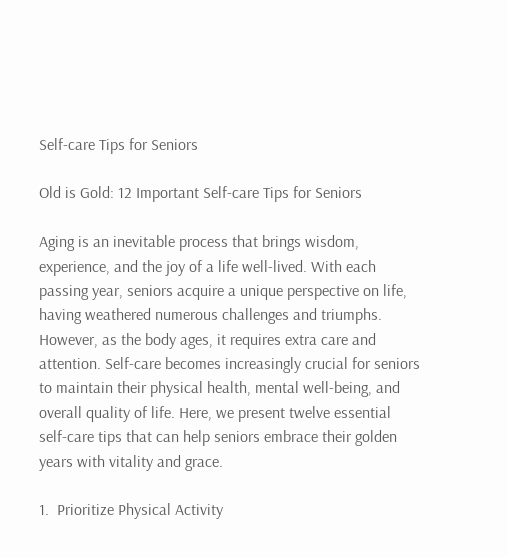Self-care Tips for Seniors

Old is Gold: 12 Important Self-care Tips for Seniors

Aging is an inevitable process that brings wisdom, experience, and the joy of a life well-lived. With each passing year, seniors acquire a unique perspective on life, having weathered numerous challenges and triumphs. However, as the body ages, it requires extra care and attention. Self-care becomes increasingly crucial for seniors to maintain their physical health, mental well-being, and overall quality of life. Here, we present twelve essential self-care tips that can help seniors embrace their golden years with vitality and grace.

1.  Prioritize Physical Activity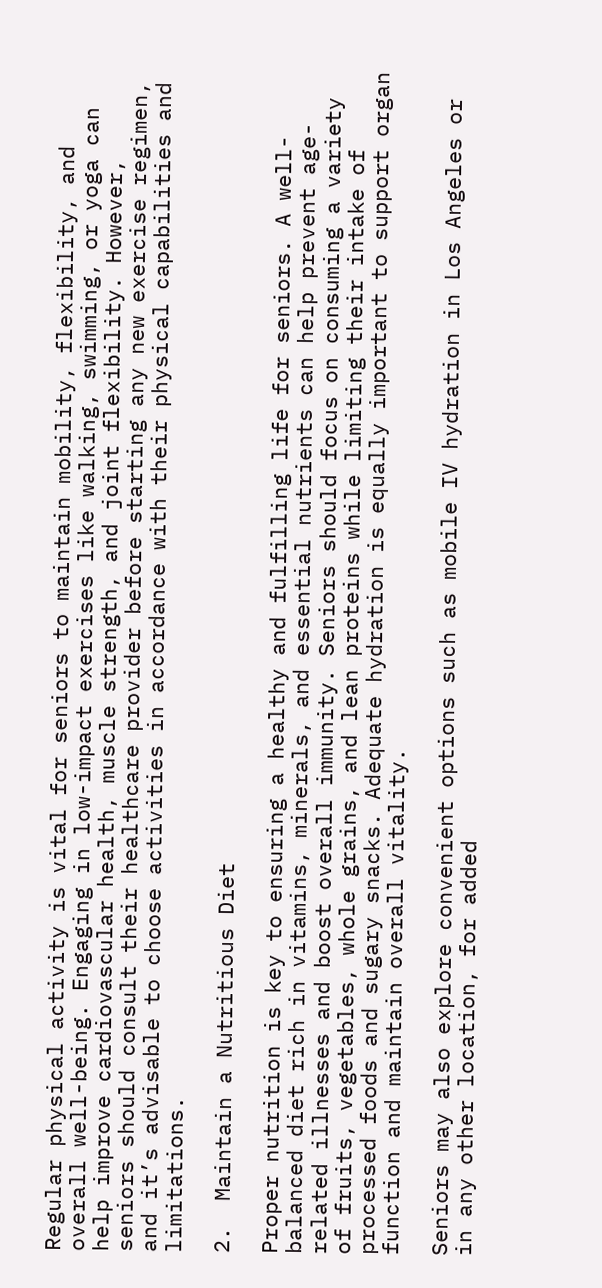Regular physical activity is vital for seniors to maintain mobility, flexibility, and overall well-being. Engaging in low-impact exercises like walking, swimming, or yoga can help improve cardiovascular health, muscle strength, and joint flexibility. However, seniors should consult their healthcare provider before starting any new exercise regimen, and it’s advisable to choose activities in accordance with their physical capabilities and limitations.

2.  Maintain a Nutritious Diet

Proper nutrition is key to ensuring a healthy and fulfilling life for seniors. A well-balanced diet rich in vitamins, minerals, and essential nutrients can help prevent age-related illnesses and boost overall immunity. Seniors should focus on consuming a variety of fruits, vegetables, whole grains, and lean proteins while limiting their intake of processed foods and sugary snacks. Adequate hydration is equally important to support organ function and maintain overall vitality.

Seniors may also explore convenient options such as mobile IV hydration in Los Angeles or in any other location, for added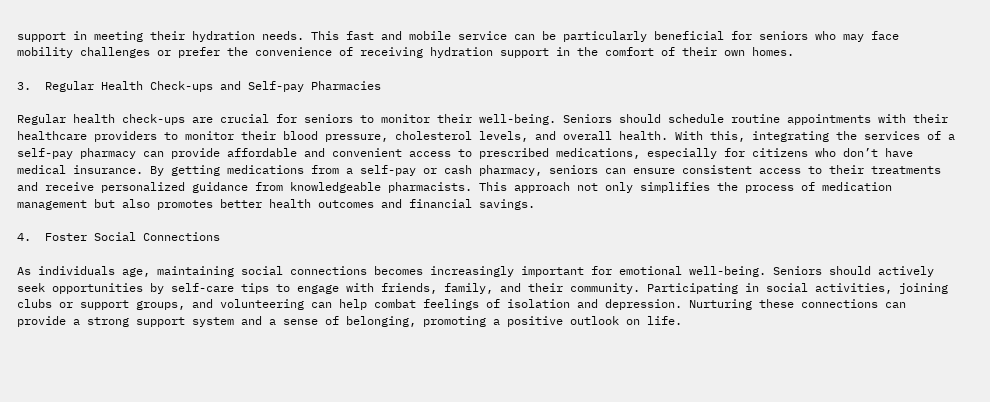support in meeting their hydration needs. This fast and mobile service can be particularly beneficial for seniors who may face mobility challenges or prefer the convenience of receiving hydration support in the comfort of their own homes.

3.  Regular Health Check-ups and Self-pay Pharmacies

Regular health check-ups are crucial for seniors to monitor their well-being. Seniors should schedule routine appointments with their healthcare providers to monitor their blood pressure, cholesterol levels, and overall health. With this, integrating the services of a self-pay pharmacy can provide affordable and convenient access to prescribed medications, especially for citizens who don’t have medical insurance. By getting medications from a self-pay or cash pharmacy, seniors can ensure consistent access to their treatments and receive personalized guidance from knowledgeable pharmacists. This approach not only simplifies the process of medication management but also promotes better health outcomes and financial savings.

4.  Foster Social Connections

As individuals age, maintaining social connections becomes increasingly important for emotional well-being. Seniors should actively seek opportunities by self-care tips to engage with friends, family, and their community. Participating in social activities, joining clubs or support groups, and volunteering can help combat feelings of isolation and depression. Nurturing these connections can provide a strong support system and a sense of belonging, promoting a positive outlook on life.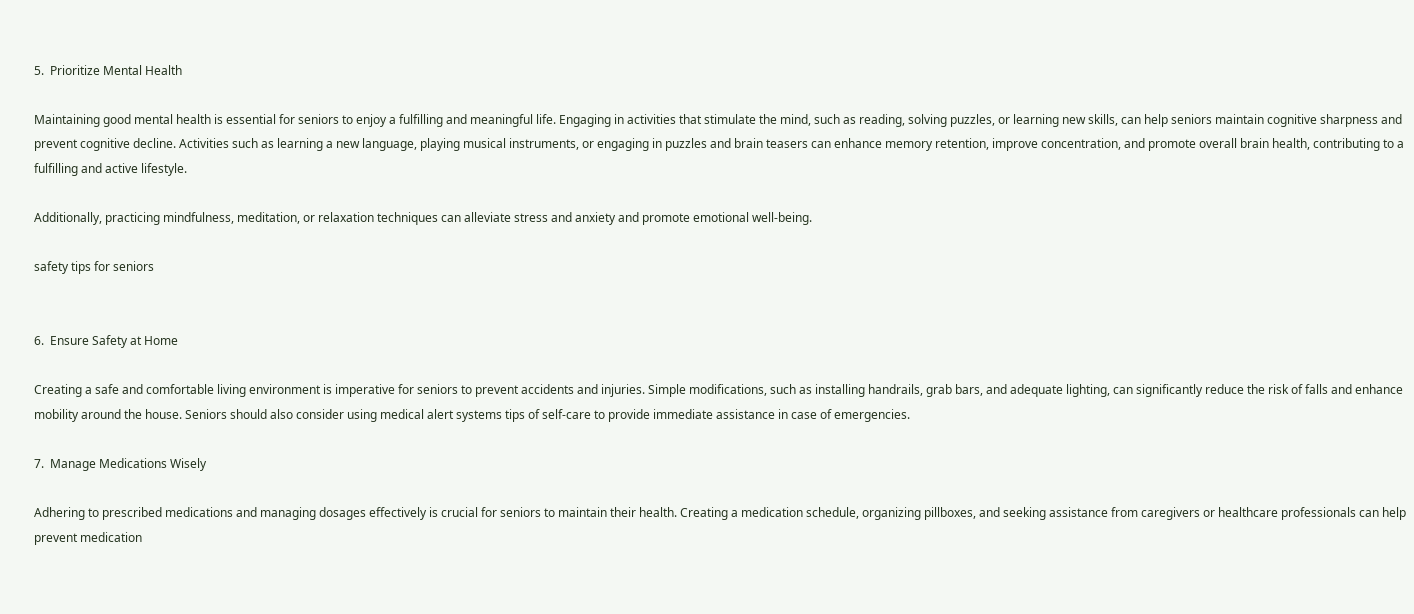5.  Prioritize Mental Health

Maintaining good mental health is essential for seniors to enjoy a fulfilling and meaningful life. Engaging in activities that stimulate the mind, such as reading, solving puzzles, or learning new skills, can help seniors maintain cognitive sharpness and prevent cognitive decline. Activities such as learning a new language, playing musical instruments, or engaging in puzzles and brain teasers can enhance memory retention, improve concentration, and promote overall brain health, contributing to a fulfilling and active lifestyle.

Additionally, practicing mindfulness, meditation, or relaxation techniques can alleviate stress and anxiety and promote emotional well-being.

safety tips for seniors


6.  Ensure Safety at Home

Creating a safe and comfortable living environment is imperative for seniors to prevent accidents and injuries. Simple modifications, such as installing handrails, grab bars, and adequate lighting, can significantly reduce the risk of falls and enhance mobility around the house. Seniors should also consider using medical alert systems tips of self-care to provide immediate assistance in case of emergencies.

7.  Manage Medications Wisely

Adhering to prescribed medications and managing dosages effectively is crucial for seniors to maintain their health. Creating a medication schedule, organizing pillboxes, and seeking assistance from caregivers or healthcare professionals can help prevent medication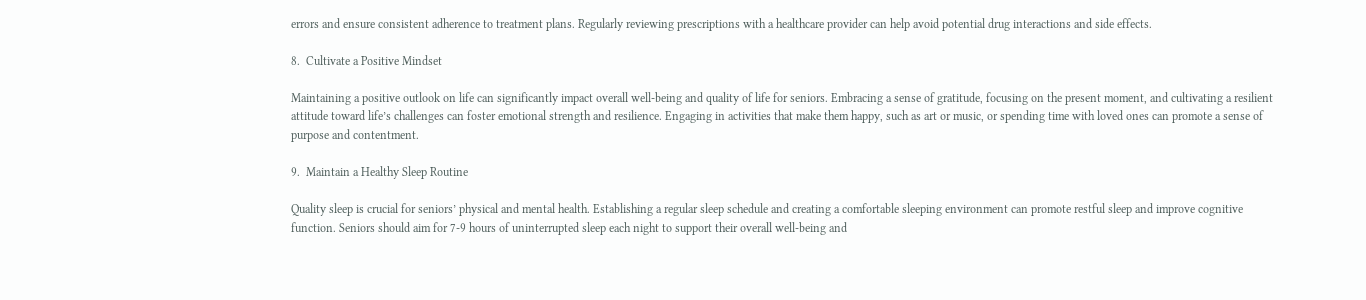errors and ensure consistent adherence to treatment plans. Regularly reviewing prescriptions with a healthcare provider can help avoid potential drug interactions and side effects.

8.  Cultivate a Positive Mindset

Maintaining a positive outlook on life can significantly impact overall well-being and quality of life for seniors. Embracing a sense of gratitude, focusing on the present moment, and cultivating a resilient attitude toward life’s challenges can foster emotional strength and resilience. Engaging in activities that make them happy, such as art or music, or spending time with loved ones can promote a sense of purpose and contentment.

9.  Maintain a Healthy Sleep Routine

Quality sleep is crucial for seniors’ physical and mental health. Establishing a regular sleep schedule and creating a comfortable sleeping environment can promote restful sleep and improve cognitive function. Seniors should aim for 7-9 hours of uninterrupted sleep each night to support their overall well-being and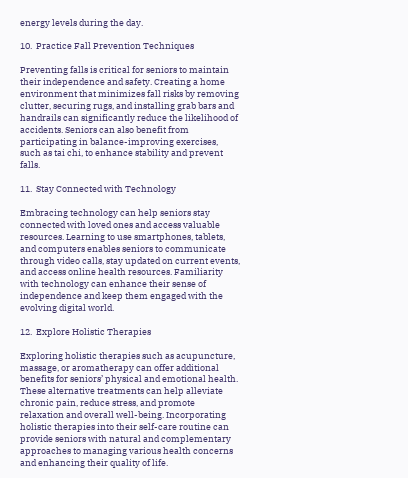energy levels during the day.

10.  Practice Fall Prevention Techniques

Preventing falls is critical for seniors to maintain their independence and safety. Creating a home environment that minimizes fall risks by removing clutter, securing rugs, and installing grab bars and handrails can significantly reduce the likelihood of accidents. Seniors can also benefit from participating in balance-improving exercises, such as tai chi, to enhance stability and prevent falls.

11.  Stay Connected with Technology

Embracing technology can help seniors stay connected with loved ones and access valuable resources. Learning to use smartphones, tablets, and computers enables seniors to communicate through video calls, stay updated on current events, and access online health resources. Familiarity with technology can enhance their sense of independence and keep them engaged with the evolving digital world.

12.  Explore Holistic Therapies

Exploring holistic therapies such as acupuncture, massage, or aromatherapy can offer additional benefits for seniors’ physical and emotional health. These alternative treatments can help alleviate chronic pain, reduce stress, and promote relaxation and overall well-being. Incorporating holistic therapies into their self-care routine can provide seniors with natural and complementary approaches to managing various health concerns and enhancing their quality of life.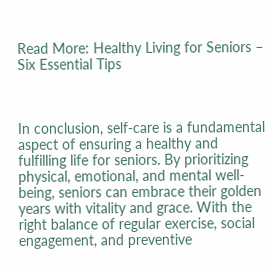Read More: Healthy Living for Seniors – Six Essential Tips



In conclusion, self-care is a fundamental aspect of ensuring a healthy and fulfilling life for seniors. By prioritizing physical, emotional, and mental well-being, seniors can embrace their golden years with vitality and grace. With the right balance of regular exercise, social engagement, and preventive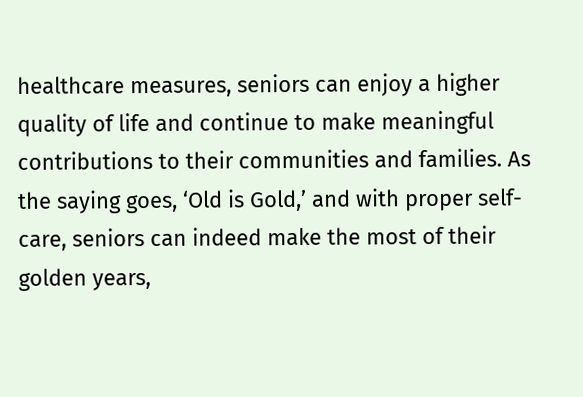healthcare measures, seniors can enjoy a higher quality of life and continue to make meaningful contributions to their communities and families. As the saying goes, ‘Old is Gold,’ and with proper self-care, seniors can indeed make the most of their golden years,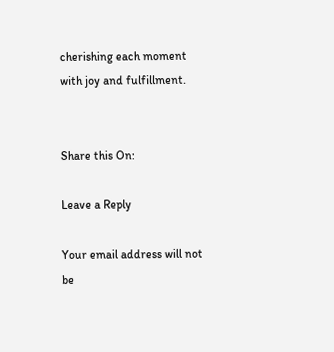cherishing each moment with joy and fulfillment.


Share this On:

Leave a Reply

Your email address will not be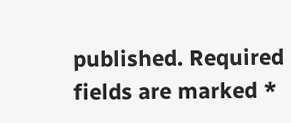published. Required fields are marked *